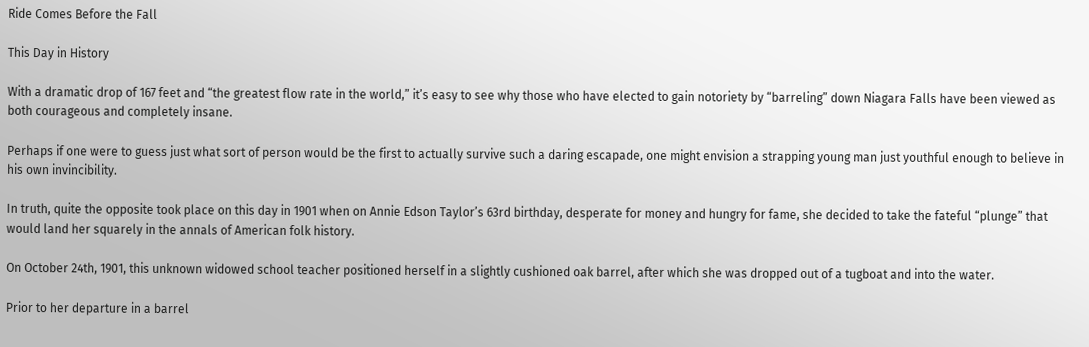Ride Comes Before the Fall

This Day in History

With a dramatic drop of 167 feet and “the greatest flow rate in the world,” it’s easy to see why those who have elected to gain notoriety by “barreling” down Niagara Falls have been viewed as both courageous and completely insane.

Perhaps if one were to guess just what sort of person would be the first to actually survive such a daring escapade, one might envision a strapping young man just youthful enough to believe in his own invincibility.

In truth, quite the opposite took place on this day in 1901 when on Annie Edson Taylor’s 63rd birthday, desperate for money and hungry for fame, she decided to take the fateful “plunge” that would land her squarely in the annals of American folk history.

On October 24th, 1901, this unknown widowed school teacher positioned herself in a slightly cushioned oak barrel, after which she was dropped out of a tugboat and into the water.

Prior to her departure in a barrel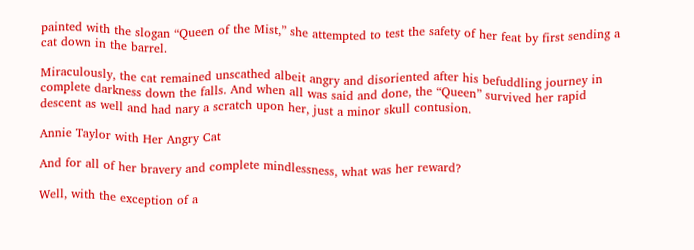painted with the slogan “Queen of the Mist,” she attempted to test the safety of her feat by first sending a cat down in the barrel.

Miraculously, the cat remained unscathed albeit angry and disoriented after his befuddling journey in complete darkness down the falls. And when all was said and done, the “Queen” survived her rapid descent as well and had nary a scratch upon her, just a minor skull contusion.

Annie Taylor with Her Angry Cat

And for all of her bravery and complete mindlessness, what was her reward?

Well, with the exception of a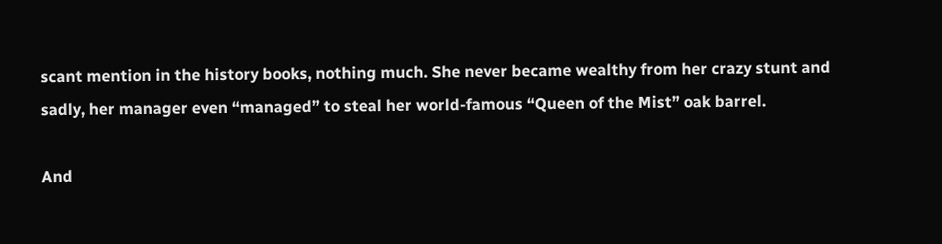scant mention in the history books, nothing much. She never became wealthy from her crazy stunt and sadly, her manager even “managed” to steal her world-famous “Queen of the Mist” oak barrel.

And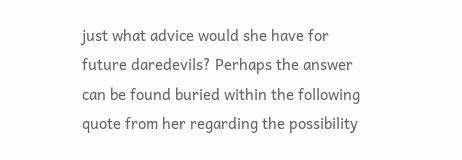just what advice would she have for future daredevils? Perhaps the answer can be found buried within the following quote from her regarding the possibility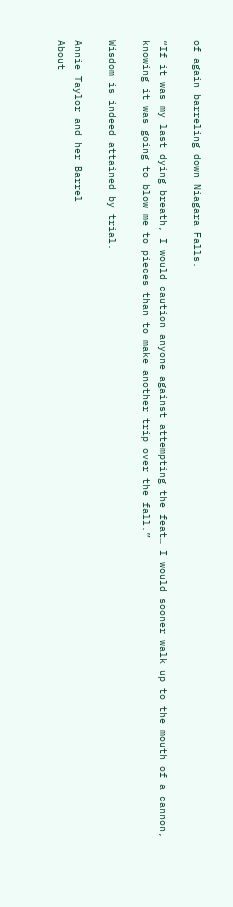of again barreling down Niagara Falls.

“If it was my last dying breath, I would caution anyone against attempting the feat… I would sooner walk up to the mouth of a cannon, knowing it was going to blow me to pieces than to make another trip over the fall.”

Wisdom is indeed attained by trial.

Annie Taylor and her Barrel
About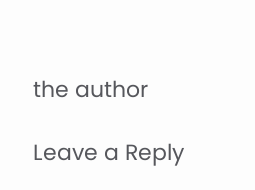the author

Leave a Reply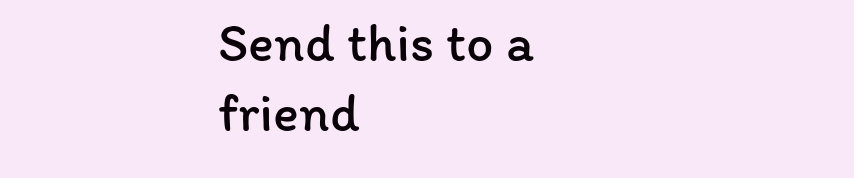Send this to a friend